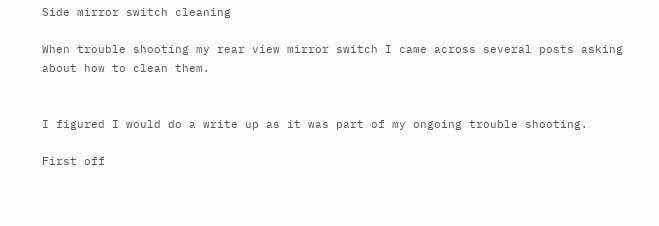Side mirror switch cleaning

When trouble shooting my rear view mirror switch I came across several posts asking about how to clean them.


I figured I would do a write up as it was part of my ongoing trouble shooting.

First off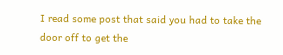I read some post that said you had to take the door off to get the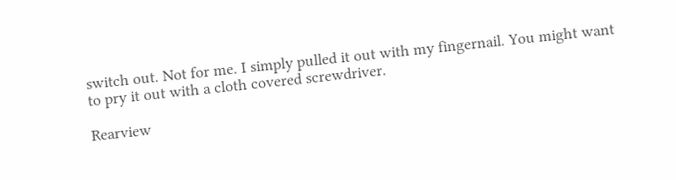switch out. Not for me. I simply pulled it out with my fingernail. You might want to pry it out with a cloth covered screwdriver.

Rearview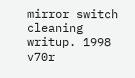mirror switch cleaning writup. 1998 v70r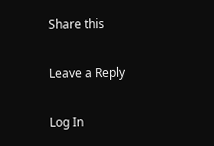Share this

Leave a Reply

Log In